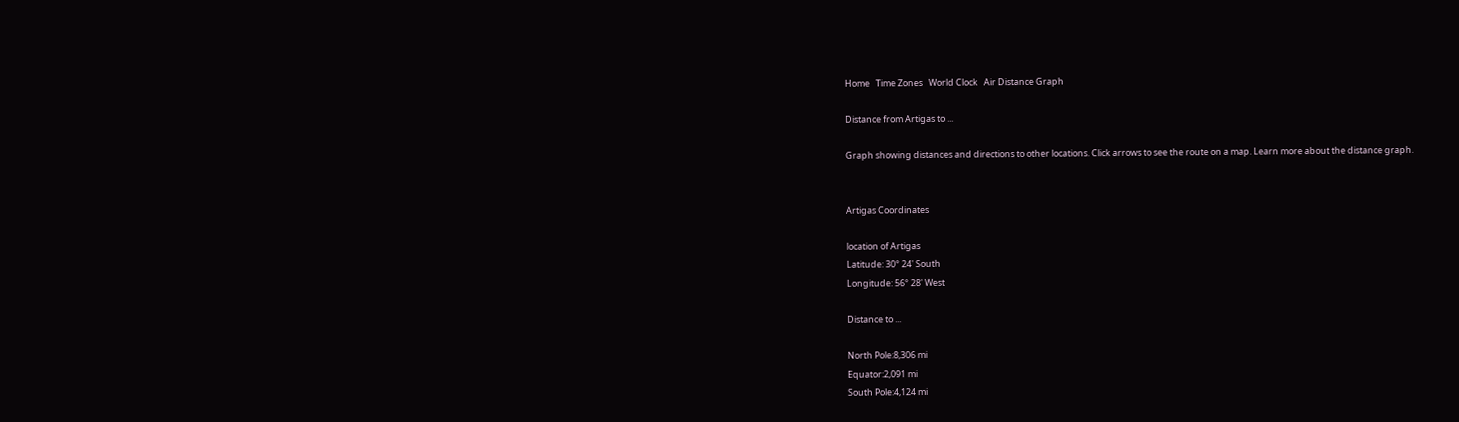Home   Time Zones   World Clock   Air Distance Graph

Distance from Artigas to ...

Graph showing distances and directions to other locations. Click arrows to see the route on a map. Learn more about the distance graph.


Artigas Coordinates

location of Artigas
Latitude: 30° 24' South
Longitude: 56° 28' West

Distance to ...

North Pole:8,306 mi
Equator:2,091 mi
South Pole:4,124 mi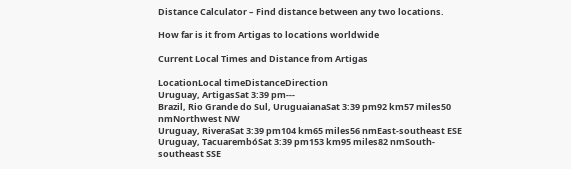Distance Calculator – Find distance between any two locations.

How far is it from Artigas to locations worldwide

Current Local Times and Distance from Artigas

LocationLocal timeDistanceDirection
Uruguay, ArtigasSat 3:39 pm---
Brazil, Rio Grande do Sul, UruguaianaSat 3:39 pm92 km57 miles50 nmNorthwest NW
Uruguay, RiveraSat 3:39 pm104 km65 miles56 nmEast-southeast ESE
Uruguay, TacuarembóSat 3:39 pm153 km95 miles82 nmSouth-southeast SSE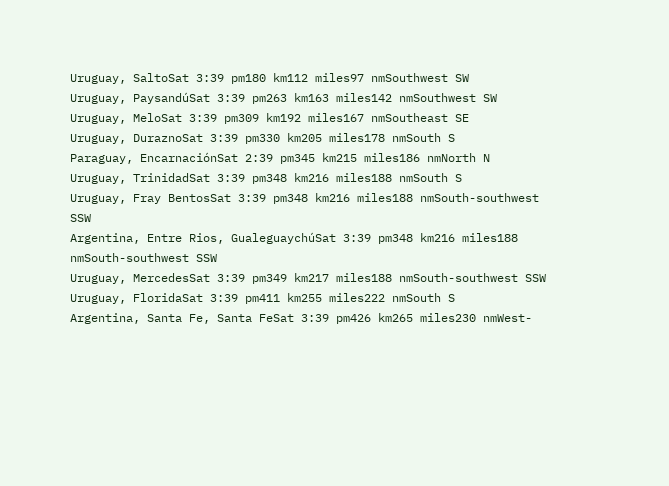Uruguay, SaltoSat 3:39 pm180 km112 miles97 nmSouthwest SW
Uruguay, PaysandúSat 3:39 pm263 km163 miles142 nmSouthwest SW
Uruguay, MeloSat 3:39 pm309 km192 miles167 nmSoutheast SE
Uruguay, DuraznoSat 3:39 pm330 km205 miles178 nmSouth S
Paraguay, EncarnaciónSat 2:39 pm345 km215 miles186 nmNorth N
Uruguay, TrinidadSat 3:39 pm348 km216 miles188 nmSouth S
Uruguay, Fray BentosSat 3:39 pm348 km216 miles188 nmSouth-southwest SSW
Argentina, Entre Rios, GualeguaychúSat 3:39 pm348 km216 miles188 nmSouth-southwest SSW
Uruguay, MercedesSat 3:39 pm349 km217 miles188 nmSouth-southwest SSW
Uruguay, FloridaSat 3:39 pm411 km255 miles222 nmSouth S
Argentina, Santa Fe, Santa FeSat 3:39 pm426 km265 miles230 nmWest-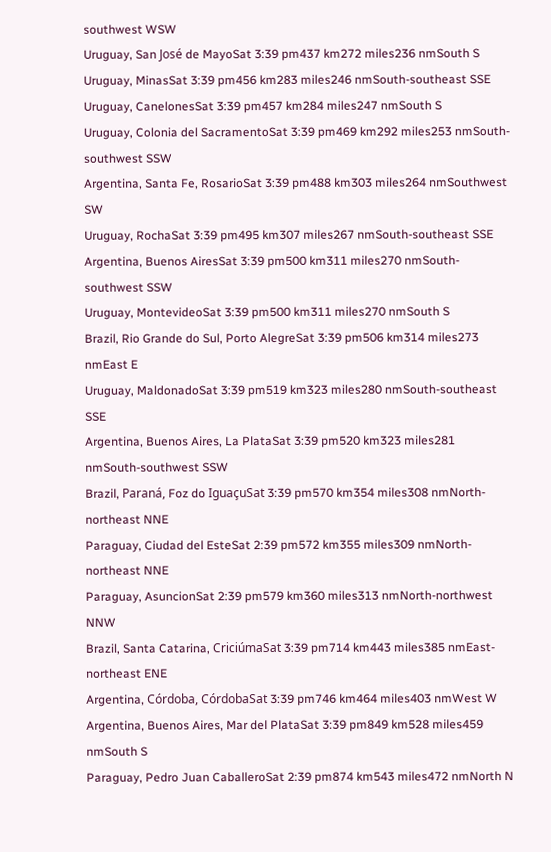southwest WSW
Uruguay, San José de MayoSat 3:39 pm437 km272 miles236 nmSouth S
Uruguay, MinasSat 3:39 pm456 km283 miles246 nmSouth-southeast SSE
Uruguay, CanelonesSat 3:39 pm457 km284 miles247 nmSouth S
Uruguay, Colonia del SacramentoSat 3:39 pm469 km292 miles253 nmSouth-southwest SSW
Argentina, Santa Fe, RosarioSat 3:39 pm488 km303 miles264 nmSouthwest SW
Uruguay, RochaSat 3:39 pm495 km307 miles267 nmSouth-southeast SSE
Argentina, Buenos AiresSat 3:39 pm500 km311 miles270 nmSouth-southwest SSW
Uruguay, MontevideoSat 3:39 pm500 km311 miles270 nmSouth S
Brazil, Rio Grande do Sul, Porto AlegreSat 3:39 pm506 km314 miles273 nmEast E
Uruguay, MaldonadoSat 3:39 pm519 km323 miles280 nmSouth-southeast SSE
Argentina, Buenos Aires, La PlataSat 3:39 pm520 km323 miles281 nmSouth-southwest SSW
Brazil, Paraná, Foz do IguaçuSat 3:39 pm570 km354 miles308 nmNorth-northeast NNE
Paraguay, Ciudad del EsteSat 2:39 pm572 km355 miles309 nmNorth-northeast NNE
Paraguay, AsuncionSat 2:39 pm579 km360 miles313 nmNorth-northwest NNW
Brazil, Santa Catarina, CriciúmaSat 3:39 pm714 km443 miles385 nmEast-northeast ENE
Argentina, Córdoba, CórdobaSat 3:39 pm746 km464 miles403 nmWest W
Argentina, Buenos Aires, Mar del PlataSat 3:39 pm849 km528 miles459 nmSouth S
Paraguay, Pedro Juan CaballeroSat 2:39 pm874 km543 miles472 nmNorth N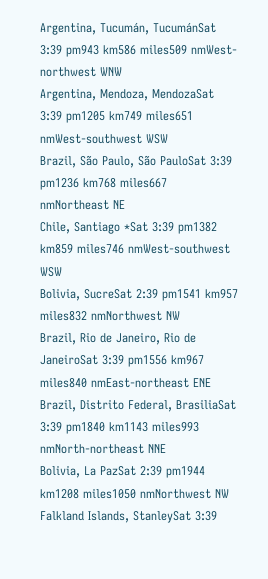Argentina, Tucumán, TucumánSat 3:39 pm943 km586 miles509 nmWest-northwest WNW
Argentina, Mendoza, MendozaSat 3:39 pm1205 km749 miles651 nmWest-southwest WSW
Brazil, São Paulo, São PauloSat 3:39 pm1236 km768 miles667 nmNortheast NE
Chile, Santiago *Sat 3:39 pm1382 km859 miles746 nmWest-southwest WSW
Bolivia, SucreSat 2:39 pm1541 km957 miles832 nmNorthwest NW
Brazil, Rio de Janeiro, Rio de JaneiroSat 3:39 pm1556 km967 miles840 nmEast-northeast ENE
Brazil, Distrito Federal, BrasiliaSat 3:39 pm1840 km1143 miles993 nmNorth-northeast NNE
Bolivia, La PazSat 2:39 pm1944 km1208 miles1050 nmNorthwest NW
Falkland Islands, StanleySat 3:39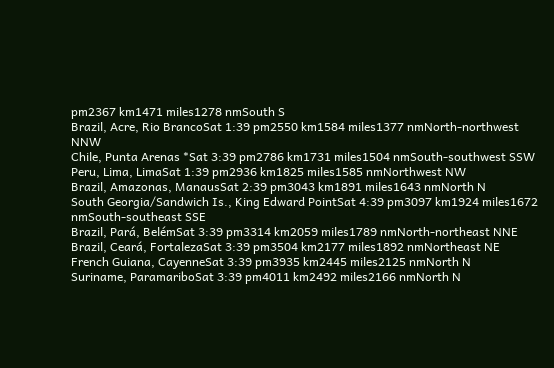pm2367 km1471 miles1278 nmSouth S
Brazil, Acre, Rio BrancoSat 1:39 pm2550 km1584 miles1377 nmNorth-northwest NNW
Chile, Punta Arenas *Sat 3:39 pm2786 km1731 miles1504 nmSouth-southwest SSW
Peru, Lima, LimaSat 1:39 pm2936 km1825 miles1585 nmNorthwest NW
Brazil, Amazonas, ManausSat 2:39 pm3043 km1891 miles1643 nmNorth N
South Georgia/Sandwich Is., King Edward PointSat 4:39 pm3097 km1924 miles1672 nmSouth-southeast SSE
Brazil, Pará, BelémSat 3:39 pm3314 km2059 miles1789 nmNorth-northeast NNE
Brazil, Ceará, FortalezaSat 3:39 pm3504 km2177 miles1892 nmNortheast NE
French Guiana, CayenneSat 3:39 pm3935 km2445 miles2125 nmNorth N
Suriname, ParamariboSat 3:39 pm4011 km2492 miles2166 nmNorth N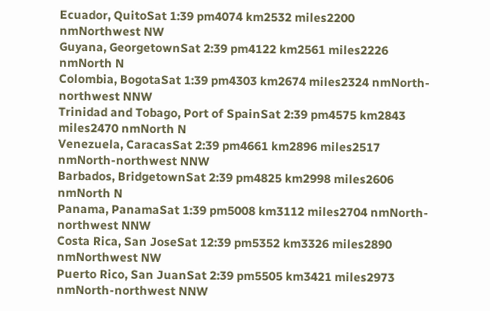Ecuador, QuitoSat 1:39 pm4074 km2532 miles2200 nmNorthwest NW
Guyana, GeorgetownSat 2:39 pm4122 km2561 miles2226 nmNorth N
Colombia, BogotaSat 1:39 pm4303 km2674 miles2324 nmNorth-northwest NNW
Trinidad and Tobago, Port of SpainSat 2:39 pm4575 km2843 miles2470 nmNorth N
Venezuela, CaracasSat 2:39 pm4661 km2896 miles2517 nmNorth-northwest NNW
Barbados, BridgetownSat 2:39 pm4825 km2998 miles2606 nmNorth N
Panama, PanamaSat 1:39 pm5008 km3112 miles2704 nmNorth-northwest NNW
Costa Rica, San JoseSat 12:39 pm5352 km3326 miles2890 nmNorthwest NW
Puerto Rico, San JuanSat 2:39 pm5505 km3421 miles2973 nmNorth-northwest NNW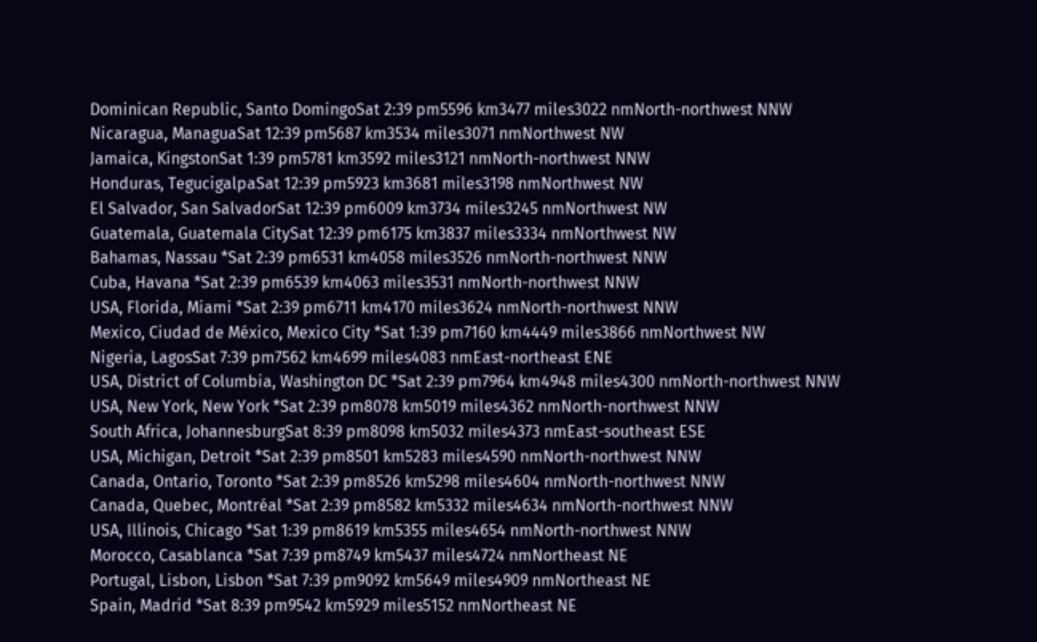Dominican Republic, Santo DomingoSat 2:39 pm5596 km3477 miles3022 nmNorth-northwest NNW
Nicaragua, ManaguaSat 12:39 pm5687 km3534 miles3071 nmNorthwest NW
Jamaica, KingstonSat 1:39 pm5781 km3592 miles3121 nmNorth-northwest NNW
Honduras, TegucigalpaSat 12:39 pm5923 km3681 miles3198 nmNorthwest NW
El Salvador, San SalvadorSat 12:39 pm6009 km3734 miles3245 nmNorthwest NW
Guatemala, Guatemala CitySat 12:39 pm6175 km3837 miles3334 nmNorthwest NW
Bahamas, Nassau *Sat 2:39 pm6531 km4058 miles3526 nmNorth-northwest NNW
Cuba, Havana *Sat 2:39 pm6539 km4063 miles3531 nmNorth-northwest NNW
USA, Florida, Miami *Sat 2:39 pm6711 km4170 miles3624 nmNorth-northwest NNW
Mexico, Ciudad de México, Mexico City *Sat 1:39 pm7160 km4449 miles3866 nmNorthwest NW
Nigeria, LagosSat 7:39 pm7562 km4699 miles4083 nmEast-northeast ENE
USA, District of Columbia, Washington DC *Sat 2:39 pm7964 km4948 miles4300 nmNorth-northwest NNW
USA, New York, New York *Sat 2:39 pm8078 km5019 miles4362 nmNorth-northwest NNW
South Africa, JohannesburgSat 8:39 pm8098 km5032 miles4373 nmEast-southeast ESE
USA, Michigan, Detroit *Sat 2:39 pm8501 km5283 miles4590 nmNorth-northwest NNW
Canada, Ontario, Toronto *Sat 2:39 pm8526 km5298 miles4604 nmNorth-northwest NNW
Canada, Quebec, Montréal *Sat 2:39 pm8582 km5332 miles4634 nmNorth-northwest NNW
USA, Illinois, Chicago *Sat 1:39 pm8619 km5355 miles4654 nmNorth-northwest NNW
Morocco, Casablanca *Sat 7:39 pm8749 km5437 miles4724 nmNortheast NE
Portugal, Lisbon, Lisbon *Sat 7:39 pm9092 km5649 miles4909 nmNortheast NE
Spain, Madrid *Sat 8:39 pm9542 km5929 miles5152 nmNortheast NE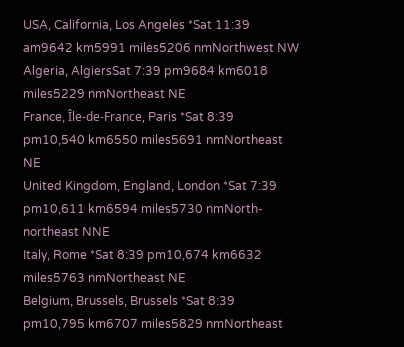USA, California, Los Angeles *Sat 11:39 am9642 km5991 miles5206 nmNorthwest NW
Algeria, AlgiersSat 7:39 pm9684 km6018 miles5229 nmNortheast NE
France, Île-de-France, Paris *Sat 8:39 pm10,540 km6550 miles5691 nmNortheast NE
United Kingdom, England, London *Sat 7:39 pm10,611 km6594 miles5730 nmNorth-northeast NNE
Italy, Rome *Sat 8:39 pm10,674 km6632 miles5763 nmNortheast NE
Belgium, Brussels, Brussels *Sat 8:39 pm10,795 km6707 miles5829 nmNortheast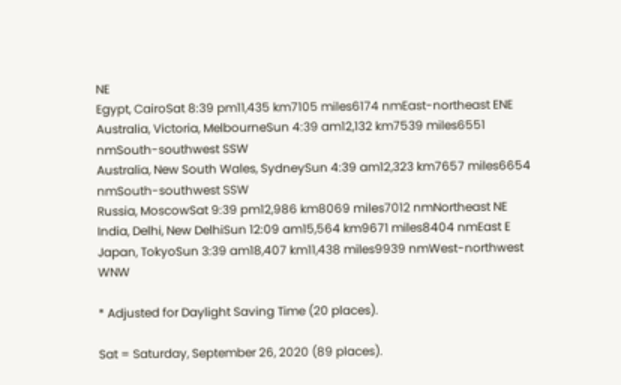NE
Egypt, CairoSat 8:39 pm11,435 km7105 miles6174 nmEast-northeast ENE
Australia, Victoria, MelbourneSun 4:39 am12,132 km7539 miles6551 nmSouth-southwest SSW
Australia, New South Wales, SydneySun 4:39 am12,323 km7657 miles6654 nmSouth-southwest SSW
Russia, MoscowSat 9:39 pm12,986 km8069 miles7012 nmNortheast NE
India, Delhi, New DelhiSun 12:09 am15,564 km9671 miles8404 nmEast E
Japan, TokyoSun 3:39 am18,407 km11,438 miles9939 nmWest-northwest WNW

* Adjusted for Daylight Saving Time (20 places).

Sat = Saturday, September 26, 2020 (89 places).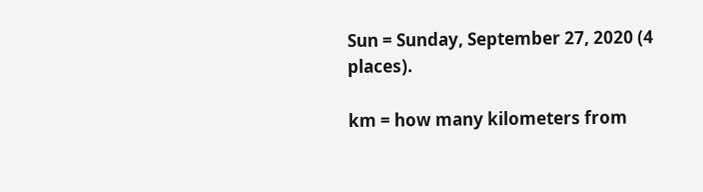Sun = Sunday, September 27, 2020 (4 places).

km = how many kilometers from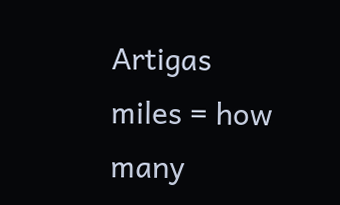Artigas
miles = how many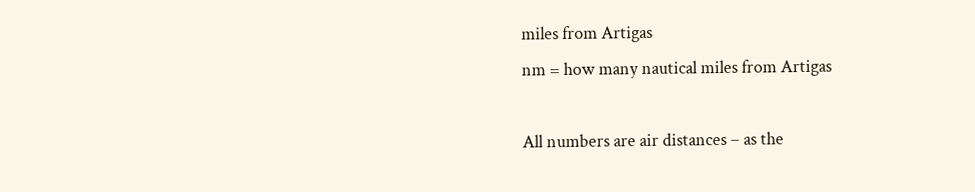miles from Artigas
nm = how many nautical miles from Artigas

All numbers are air distances – as the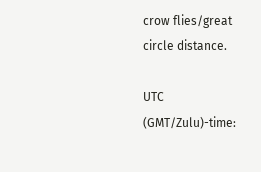crow flies/great circle distance.

UTC (GMT/Zulu)-time: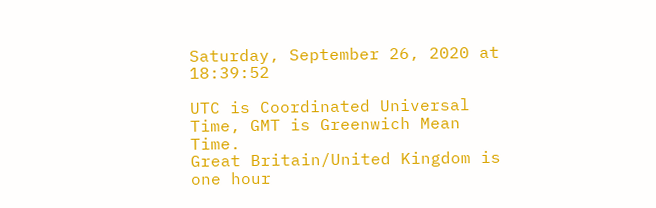Saturday, September 26, 2020 at 18:39:52

UTC is Coordinated Universal Time, GMT is Greenwich Mean Time.
Great Britain/United Kingdom is one hour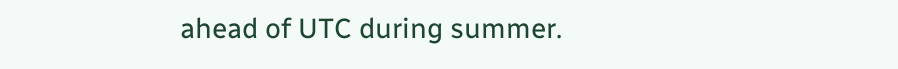ahead of UTC during summer.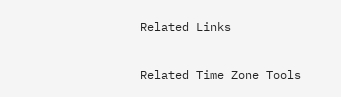Related Links

Related Time Zone Tools